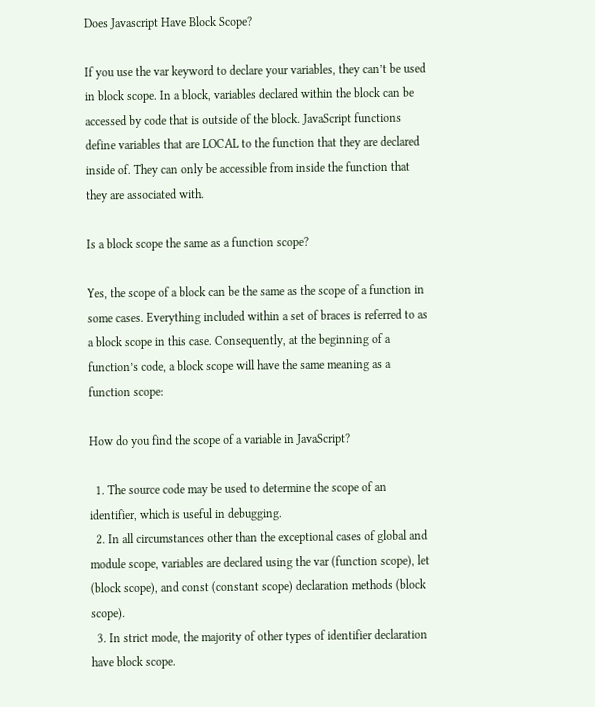Does Javascript Have Block Scope?

If you use the var keyword to declare your variables, they can’t be used in block scope. In a block, variables declared within the block can be accessed by code that is outside of the block. JavaScript functions define variables that are LOCAL to the function that they are declared inside of. They can only be accessible from inside the function that they are associated with.

Is a block scope the same as a function scope?

Yes, the scope of a block can be the same as the scope of a function in some cases. Everything included within a set of braces is referred to as a block scope in this case. Consequently, at the beginning of a function’s code, a block scope will have the same meaning as a function scope:

How do you find the scope of a variable in JavaScript?

  1. The source code may be used to determine the scope of an identifier, which is useful in debugging.
  2. In all circumstances other than the exceptional cases of global and module scope, variables are declared using the var (function scope), let (block scope), and const (constant scope) declaration methods (block scope).
  3. In strict mode, the majority of other types of identifier declaration have block scope.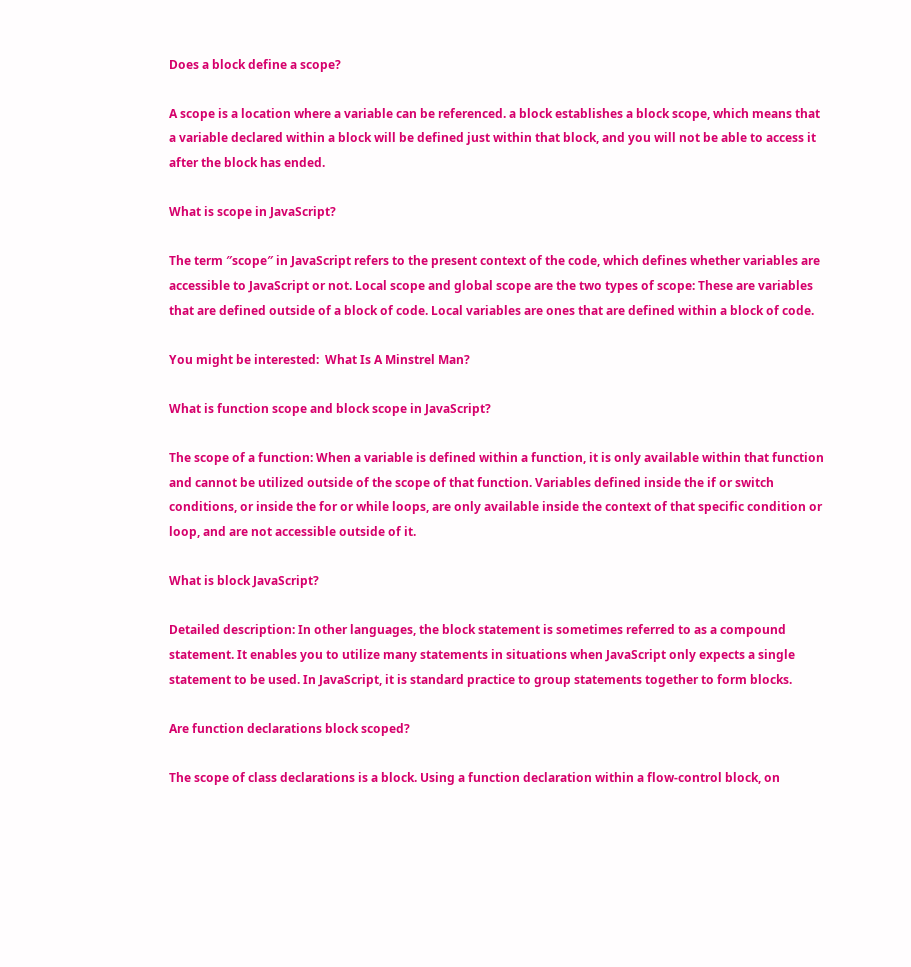Does a block define a scope?

A scope is a location where a variable can be referenced. a block establishes a block scope, which means that a variable declared within a block will be defined just within that block, and you will not be able to access it after the block has ended.

What is scope in JavaScript?

The term ″scope″ in JavaScript refers to the present context of the code, which defines whether variables are accessible to JavaScript or not. Local scope and global scope are the two types of scope: These are variables that are defined outside of a block of code. Local variables are ones that are defined within a block of code.

You might be interested:  What Is A Minstrel Man?

What is function scope and block scope in JavaScript?

The scope of a function: When a variable is defined within a function, it is only available within that function and cannot be utilized outside of the scope of that function. Variables defined inside the if or switch conditions, or inside the for or while loops, are only available inside the context of that specific condition or loop, and are not accessible outside of it.

What is block JavaScript?

Detailed description: In other languages, the block statement is sometimes referred to as a compound statement. It enables you to utilize many statements in situations when JavaScript only expects a single statement to be used. In JavaScript, it is standard practice to group statements together to form blocks.

Are function declarations block scoped?

The scope of class declarations is a block. Using a function declaration within a flow-control block, on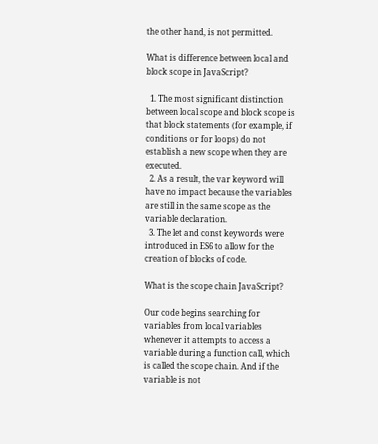the other hand, is not permitted.

What is difference between local and block scope in JavaScript?

  1. The most significant distinction between local scope and block scope is that block statements (for example, if conditions or for loops) do not establish a new scope when they are executed.
  2. As a result, the var keyword will have no impact because the variables are still in the same scope as the variable declaration.
  3. The let and const keywords were introduced in ES6 to allow for the creation of blocks of code.

What is the scope chain JavaScript?

Our code begins searching for variables from local variables whenever it attempts to access a variable during a function call, which is called the scope chain. And if the variable is not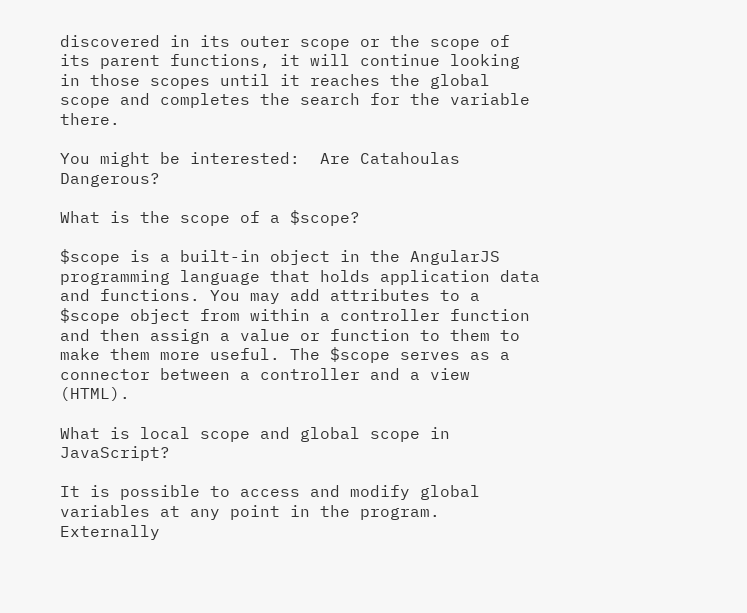discovered in its outer scope or the scope of its parent functions, it will continue looking in those scopes until it reaches the global scope and completes the search for the variable there.

You might be interested:  Are Catahoulas Dangerous?

What is the scope of a $scope?

$scope is a built-in object in the AngularJS programming language that holds application data and functions. You may add attributes to a $scope object from within a controller function and then assign a value or function to them to make them more useful. The $scope serves as a connector between a controller and a view (HTML).

What is local scope and global scope in JavaScript?

It is possible to access and modify global variables at any point in the program. Externally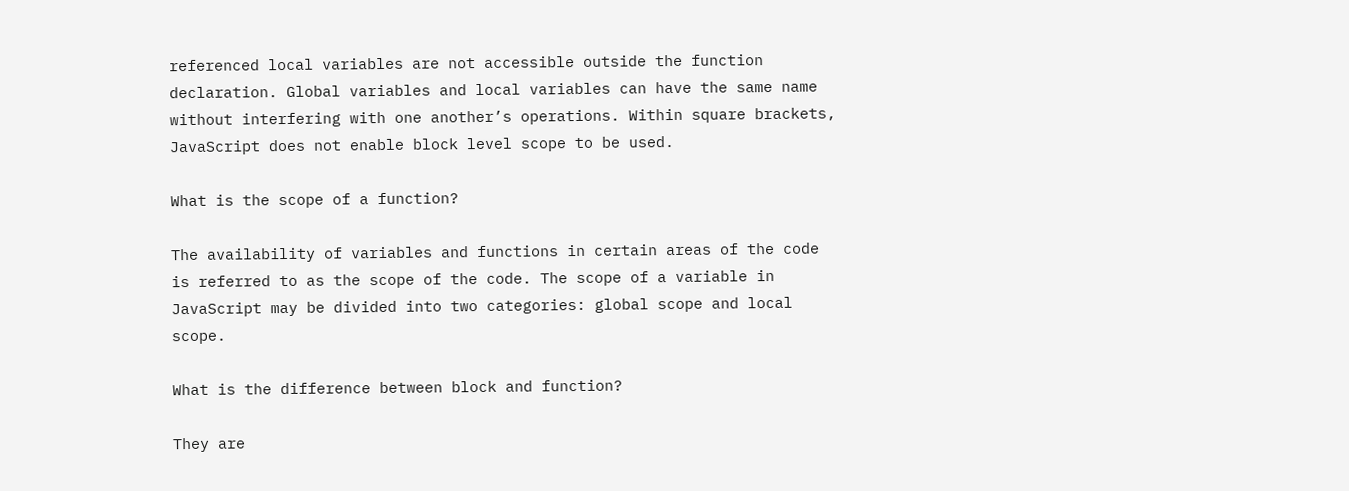referenced local variables are not accessible outside the function declaration. Global variables and local variables can have the same name without interfering with one another’s operations. Within square brackets, JavaScript does not enable block level scope to be used.

What is the scope of a function?

The availability of variables and functions in certain areas of the code is referred to as the scope of the code. The scope of a variable in JavaScript may be divided into two categories: global scope and local scope.

What is the difference between block and function?

They are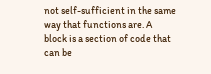not self-sufficient in the same way that functions are. A block is a section of code that can be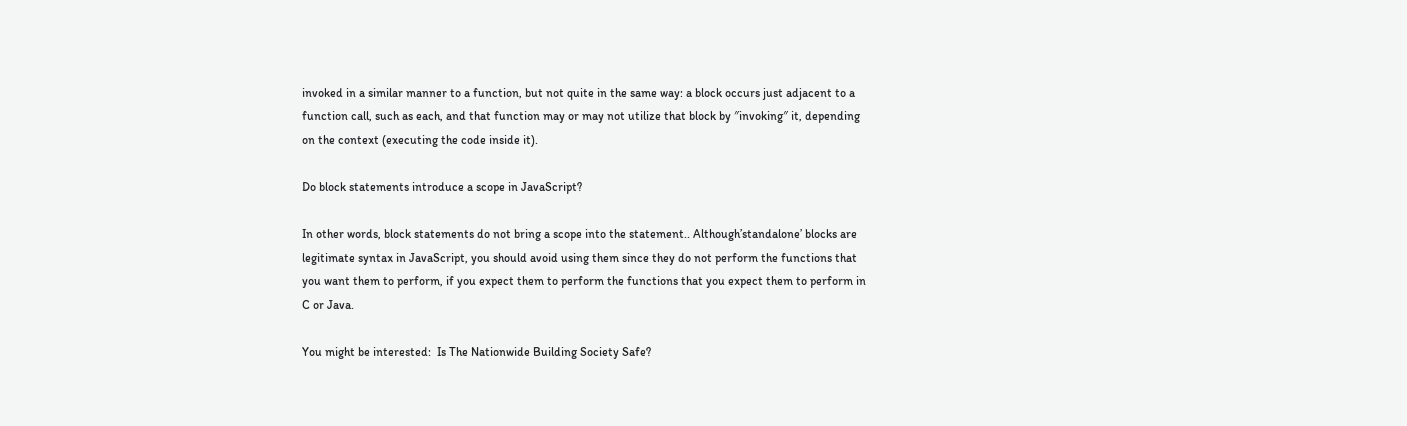invoked in a similar manner to a function, but not quite in the same way: a block occurs just adjacent to a function call, such as each, and that function may or may not utilize that block by ″invoking″ it, depending on the context (executing the code inside it).

Do block statements introduce a scope in JavaScript?

In other words, block statements do not bring a scope into the statement.. Although’standalone’ blocks are legitimate syntax in JavaScript, you should avoid using them since they do not perform the functions that you want them to perform, if you expect them to perform the functions that you expect them to perform in C or Java.

You might be interested:  Is The Nationwide Building Society Safe?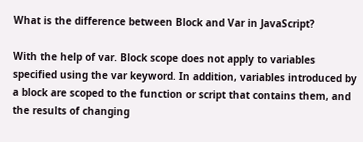What is the difference between Block and Var in JavaScript?

With the help of var. Block scope does not apply to variables specified using the var keyword. In addition, variables introduced by a block are scoped to the function or script that contains them, and the results of changing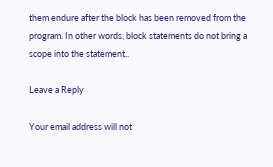them endure after the block has been removed from the program. In other words, block statements do not bring a scope into the statement..

Leave a Reply

Your email address will not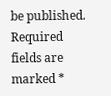be published. Required fields are marked *